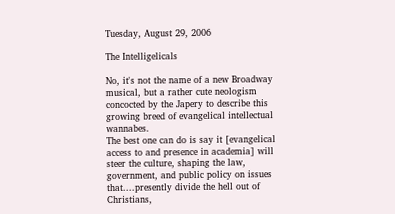Tuesday, August 29, 2006

The Intelligelicals

No, it's not the name of a new Broadway musical, but a rather cute neologism concocted by the Japery to describe this growing breed of evangelical intellectual wannabes.
The best one can do is say it [evangelical access to and presence in academia] will steer the culture, shaping the law, government, and public policy on issues that....presently divide the hell out of Christians,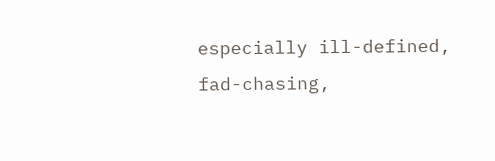especially ill-defined, fad-chasing,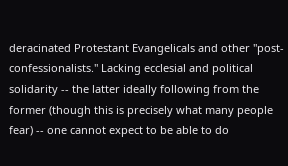deracinated Protestant Evangelicals and other "post-confessionalists." Lacking ecclesial and political solidarity -- the latter ideally following from the former (though this is precisely what many people fear) -- one cannot expect to be able to do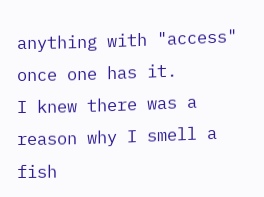anything with "access" once one has it.
I knew there was a reason why I smell a fish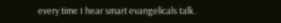every time I hear smart evangelicals talk.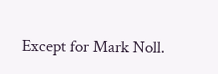Except for Mark Noll.